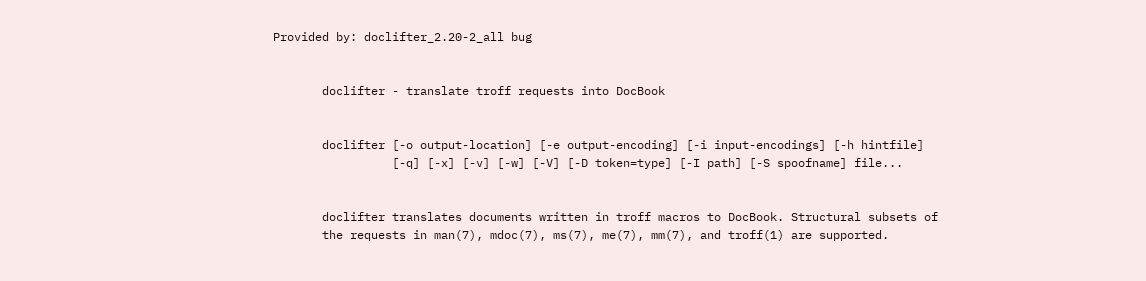Provided by: doclifter_2.20-2_all bug


       doclifter - translate troff requests into DocBook


       doclifter [-o output-location] [-e output-encoding] [-i input-encodings] [-h hintfile]
                 [-q] [-x] [-v] [-w] [-V] [-D token=type] [-I path] [-S spoofname] file...


       doclifter translates documents written in troff macros to DocBook. Structural subsets of
       the requests in man(7), mdoc(7), ms(7), me(7), mm(7), and troff(1) are supported.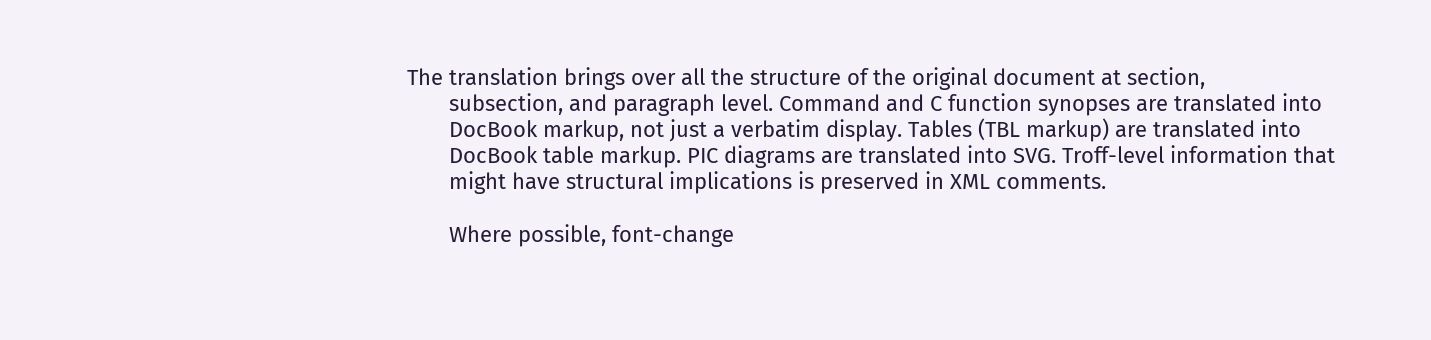The translation brings over all the structure of the original document at section,
       subsection, and paragraph level. Command and C function synopses are translated into
       DocBook markup, not just a verbatim display. Tables (TBL markup) are translated into
       DocBook table markup. PIC diagrams are translated into SVG. Troff-level information that
       might have structural implications is preserved in XML comments.

       Where possible, font-change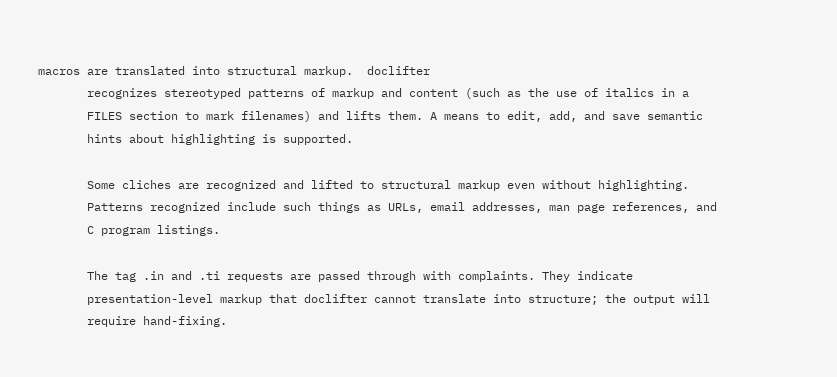macros are translated into structural markup.  doclifter
       recognizes stereotyped patterns of markup and content (such as the use of italics in a
       FILES section to mark filenames) and lifts them. A means to edit, add, and save semantic
       hints about highlighting is supported.

       Some cliches are recognized and lifted to structural markup even without highlighting.
       Patterns recognized include such things as URLs, email addresses, man page references, and
       C program listings.

       The tag .in and .ti requests are passed through with complaints. They indicate
       presentation-level markup that doclifter cannot translate into structure; the output will
       require hand-fixing.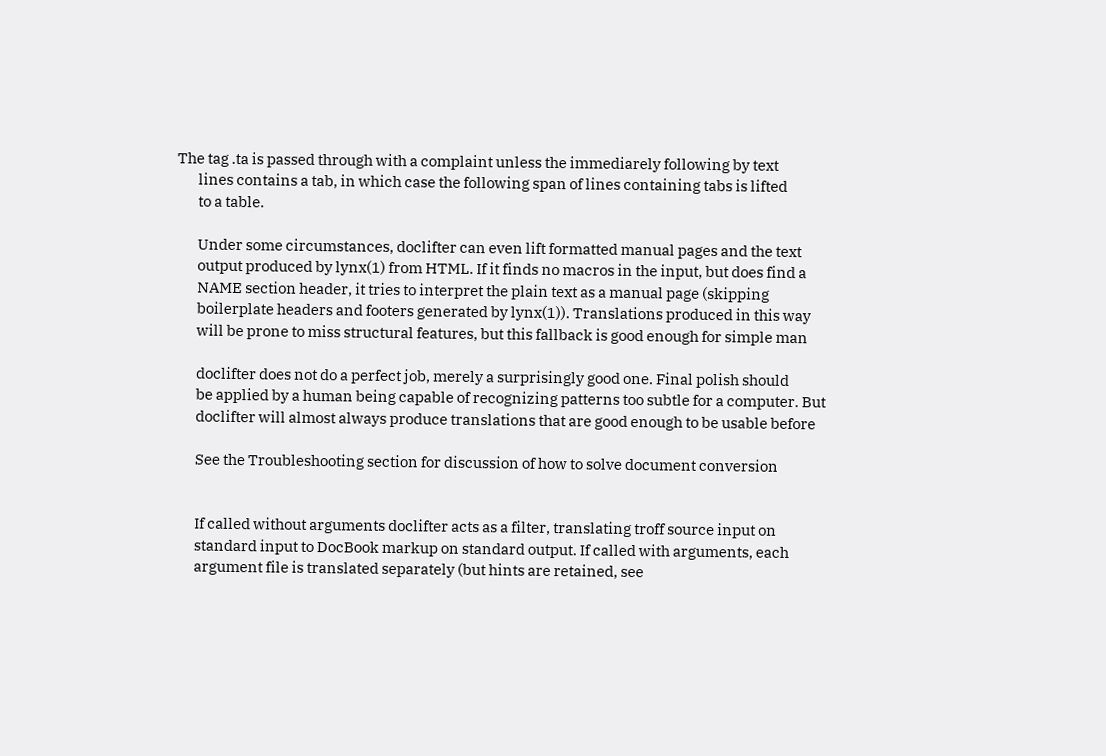The tag .ta is passed through with a complaint unless the immediarely following by text
       lines contains a tab, in which case the following span of lines containing tabs is lifted
       to a table.

       Under some circumstances, doclifter can even lift formatted manual pages and the text
       output produced by lynx(1) from HTML. If it finds no macros in the input, but does find a
       NAME section header, it tries to interpret the plain text as a manual page (skipping
       boilerplate headers and footers generated by lynx(1)). Translations produced in this way
       will be prone to miss structural features, but this fallback is good enough for simple man

       doclifter does not do a perfect job, merely a surprisingly good one. Final polish should
       be applied by a human being capable of recognizing patterns too subtle for a computer. But
       doclifter will almost always produce translations that are good enough to be usable before

       See the Troubleshooting section for discussion of how to solve document conversion


       If called without arguments doclifter acts as a filter, translating troff source input on
       standard input to DocBook markup on standard output. If called with arguments, each
       argument file is translated separately (but hints are retained, see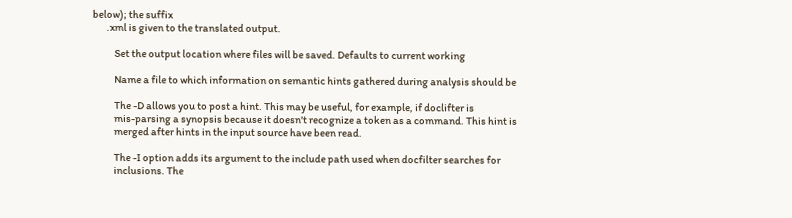below); the suffix
       .xml is given to the translated output.

           Set the output location where files will be saved. Defaults to current working

           Name a file to which information on semantic hints gathered during analysis should be

           The -D allows you to post a hint. This may be useful, for example, if doclifter is
           mis-parsing a synopsis because it doesn't recognize a token as a command. This hint is
           merged after hints in the input source have been read.

           The -I option adds its argument to the include path used when docfilter searches for
           inclusions. The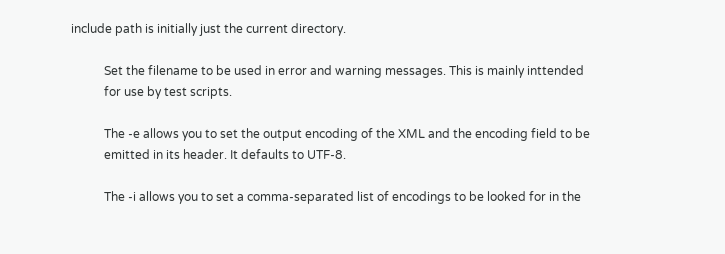include path is initially just the current directory.

           Set the filename to be used in error and warning messages. This is mainly inttended
           for use by test scripts.

           The -e allows you to set the output encoding of the XML and the encoding field to be
           emitted in its header. It defaults to UTF-8.

           The -i allows you to set a comma-separated list of encodings to be looked for in the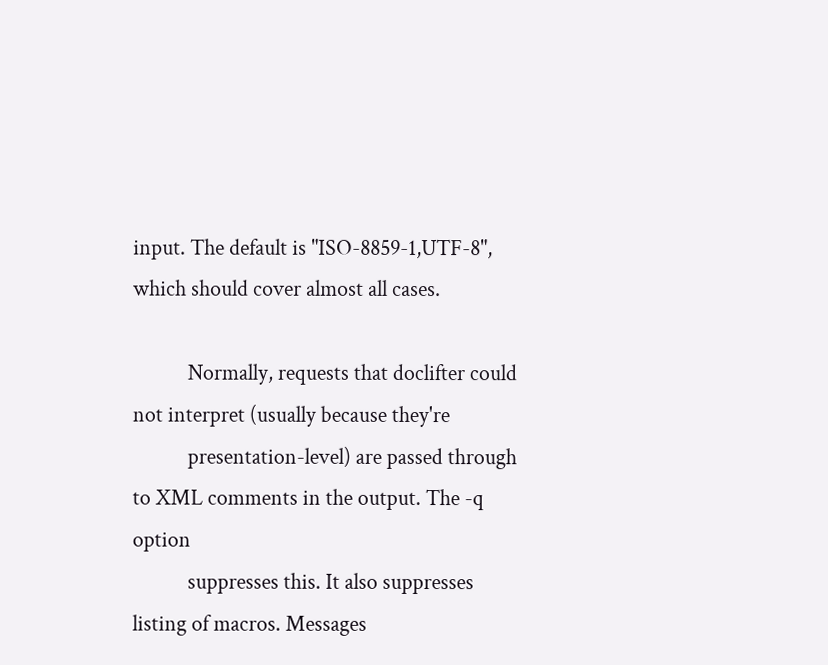input. The default is "ISO-8859-1,UTF-8", which should cover almost all cases.

           Normally, requests that doclifter could not interpret (usually because they're
           presentation-level) are passed through to XML comments in the output. The -q option
           suppresses this. It also suppresses listing of macros. Messages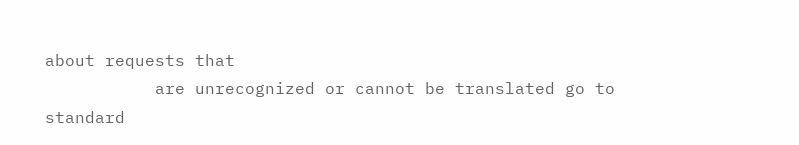about requests that
           are unrecognized or cannot be translated go to standard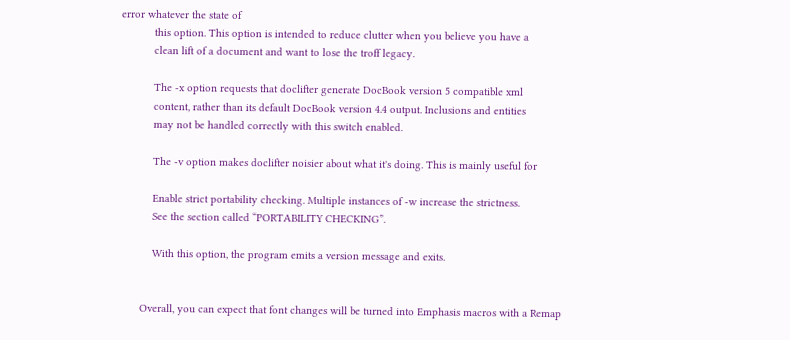error whatever the state of
           this option. This option is intended to reduce clutter when you believe you have a
           clean lift of a document and want to lose the troff legacy.

           The -x option requests that doclifter generate DocBook version 5 compatible xml
           content, rather than its default DocBook version 4.4 output. Inclusions and entities
           may not be handled correctly with this switch enabled.

           The -v option makes doclifter noisier about what it's doing. This is mainly useful for

           Enable strict portability checking. Multiple instances of -w increase the strictness.
           See the section called “PORTABILITY CHECKING”.

           With this option, the program emits a version message and exits.


       Overall, you can expect that font changes will be turned into Emphasis macros with a Remap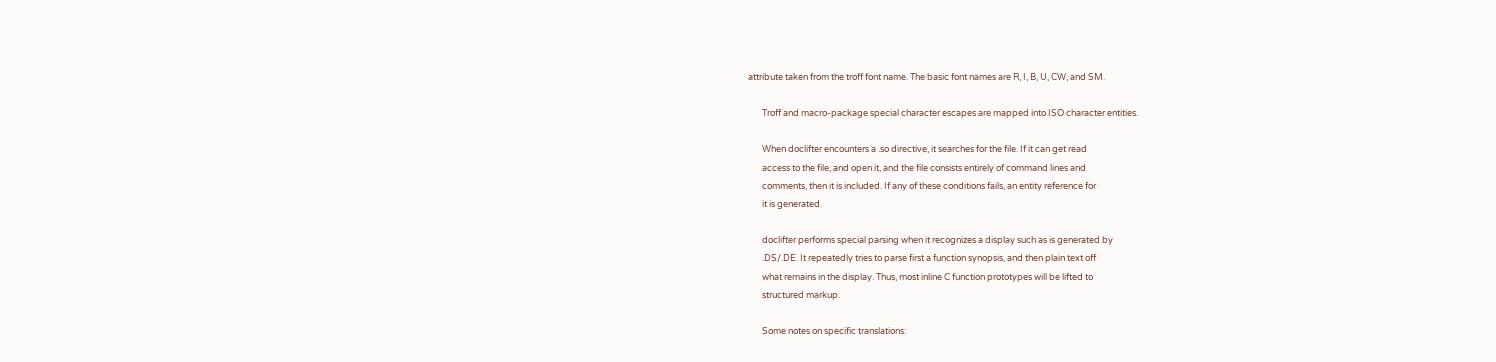attribute taken from the troff font name. The basic font names are R, I, B, U, CW, and SM.

       Troff and macro-package special character escapes are mapped into ISO character entities.

       When doclifter encounters a .so directive, it searches for the file. If it can get read
       access to the file, and open it, and the file consists entirely of command lines and
       comments, then it is included. If any of these conditions fails, an entity reference for
       it is generated.

       doclifter performs special parsing when it recognizes a display such as is generated by
       .DS/.DE. It repeatedly tries to parse first a function synopsis, and then plain text off
       what remains in the display. Thus, most inline C function prototypes will be lifted to
       structured markup.

       Some notes on specific translations: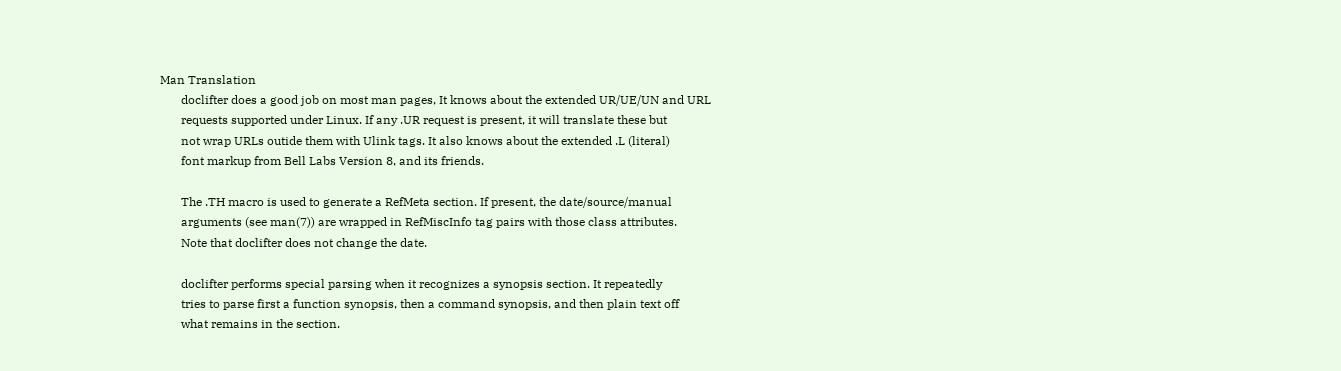Man Translation
       doclifter does a good job on most man pages, It knows about the extended UR/UE/UN and URL
       requests supported under Linux. If any .UR request is present, it will translate these but
       not wrap URLs outide them with Ulink tags. It also knows about the extended .L (literal)
       font markup from Bell Labs Version 8, and its friends.

       The .TH macro is used to generate a RefMeta section. If present, the date/source/manual
       arguments (see man(7)) are wrapped in RefMiscInfo tag pairs with those class attributes.
       Note that doclifter does not change the date.

       doclifter performs special parsing when it recognizes a synopsis section. It repeatedly
       tries to parse first a function synopsis, then a command synopsis, and then plain text off
       what remains in the section.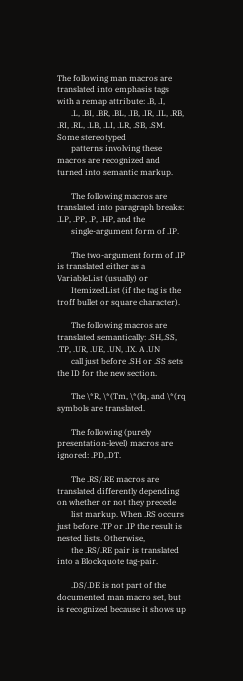The following man macros are translated into emphasis tags with a remap attribute: .B, .I,
       .L, .BI, .BR, .BL, .IB, .IR, .IL, .RB, .RI, .RL, .LB, .LI, .LR, .SB, .SM. Some stereotyped
       patterns involving these macros are recognized and turned into semantic markup.

       The following macros are translated into paragraph breaks: .LP, .PP, .P, .HP, and the
       single-argument form of .IP.

       The two-argument form of .IP is translated either as a VariableList (usually) or
       ItemizedList (if the tag is the troff bullet or square character).

       The following macros are translated semantically: .SH,.SS, .TP, .UR, .UE, .UN, .IX. A .UN
       call just before .SH or .SS sets the ID for the new section.

       The \*R, \*(Tm, \*(lq, and \*(rq symbols are translated.

       The following (purely presentation-level) macros are ignored: .PD,.DT.

       The .RS/.RE macros are translated differently depending on whether or not they precede
       list markup. When .RS occurs just before .TP or .IP the result is nested lists. Otherwise,
       the .RS/.RE pair is translated into a Blockquote tag-pair.

       .DS/.DE is not part of the documented man macro set, but is recognized because it shows up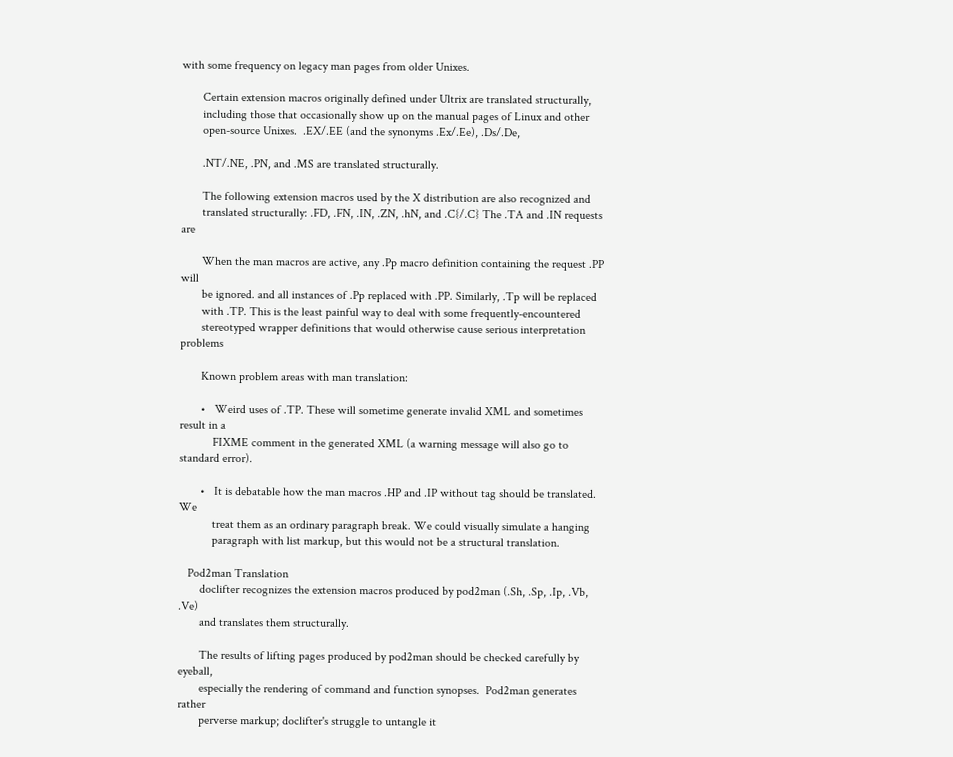with some frequency on legacy man pages from older Unixes.

       Certain extension macros originally defined under Ultrix are translated structurally,
       including those that occasionally show up on the manual pages of Linux and other
       open-source Unixes.  .EX/.EE (and the synonyms .Ex/.Ee), .Ds/.De,

       .NT/.NE, .PN, and .MS are translated structurally.

       The following extension macros used by the X distribution are also recognized and
       translated structurally: .FD, .FN, .IN, .ZN, .hN, and .C{/.C} The .TA and .IN requests are

       When the man macros are active, any .Pp macro definition containing the request .PP will
       be ignored. and all instances of .Pp replaced with .PP. Similarly, .Tp will be replaced
       with .TP. This is the least painful way to deal with some frequently-encountered
       stereotyped wrapper definitions that would otherwise cause serious interpretation problems

       Known problem areas with man translation:

       •   Weird uses of .TP. These will sometime generate invalid XML and sometimes result in a
           FIXME comment in the generated XML (a warning message will also go to standard error).

       •   It is debatable how the man macros .HP and .IP without tag should be translated. We
           treat them as an ordinary paragraph break. We could visually simulate a hanging
           paragraph with list markup, but this would not be a structural translation.

   Pod2man Translation
       doclifter recognizes the extension macros produced by pod2man (.Sh, .Sp, .Ip, .Vb, .Ve)
       and translates them structurally.

       The results of lifting pages produced by pod2man should be checked carefully by eyeball,
       especially the rendering of command and function synopses.  Pod2man generates rather
       perverse markup; doclifter's struggle to untangle it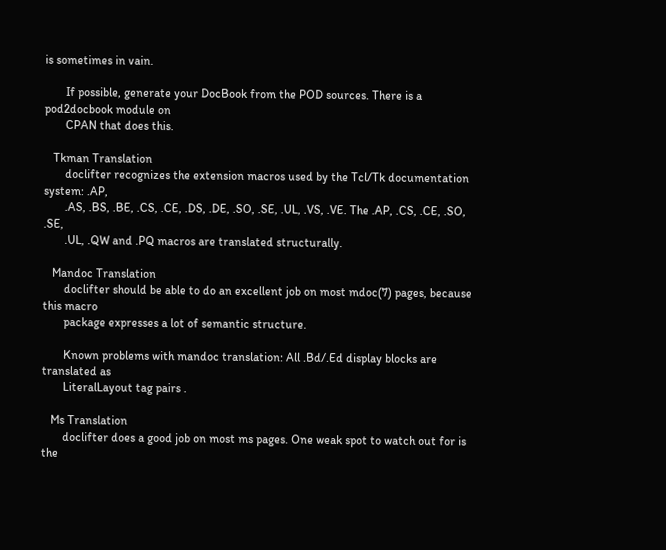is sometimes in vain.

       If possible, generate your DocBook from the POD sources. There is a pod2docbook module on
       CPAN that does this.

   Tkman Translation
       doclifter recognizes the extension macros used by the Tcl/Tk documentation system: .AP,
       .AS, .BS, .BE, .CS, .CE, .DS, .DE, .SO, .SE, .UL, .VS, .VE. The .AP, .CS, .CE, .SO, .SE,
       .UL, .QW and .PQ macros are translated structurally.

   Mandoc Translation
       doclifter should be able to do an excellent job on most mdoc(7) pages, because this macro
       package expresses a lot of semantic structure.

       Known problems with mandoc translation: All .Bd/.Ed display blocks are translated as
       LiteralLayout tag pairs .

   Ms Translation
       doclifter does a good job on most ms pages. One weak spot to watch out for is the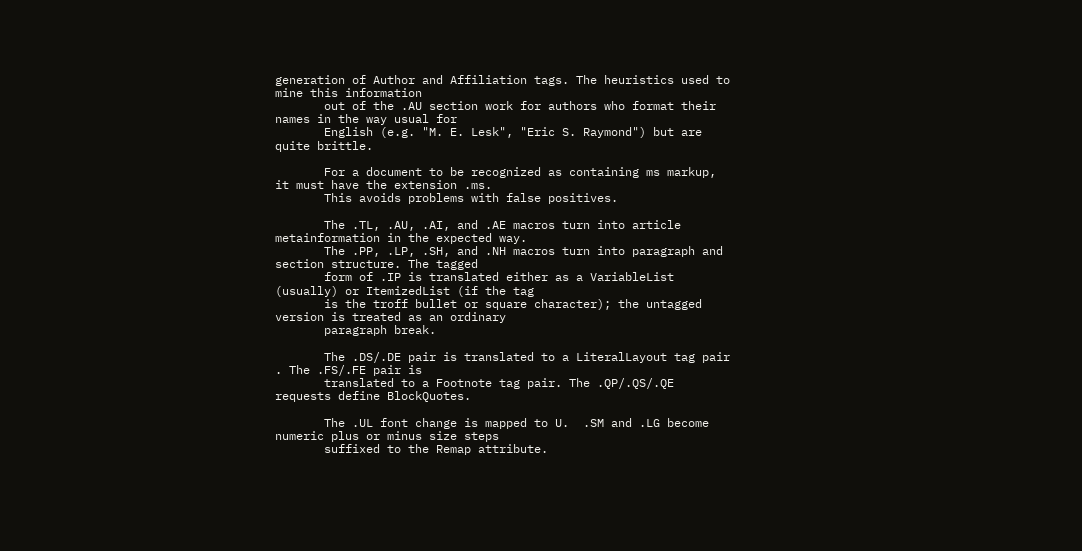generation of Author and Affiliation tags. The heuristics used to mine this information
       out of the .AU section work for authors who format their names in the way usual for
       English (e.g. "M. E. Lesk", "Eric S. Raymond") but are quite brittle.

       For a document to be recognized as containing ms markup, it must have the extension .ms.
       This avoids problems with false positives.

       The .TL, .AU, .AI, and .AE macros turn into article metainformation in the expected way.
       The .PP, .LP, .SH, and .NH macros turn into paragraph and section structure. The tagged
       form of .IP is translated either as a VariableList (usually) or ItemizedList (if the tag
       is the troff bullet or square character); the untagged version is treated as an ordinary
       paragraph break.

       The .DS/.DE pair is translated to a LiteralLayout tag pair . The .FS/.FE pair is
       translated to a Footnote tag pair. The .QP/.QS/.QE requests define BlockQuotes.

       The .UL font change is mapped to U.  .SM and .LG become numeric plus or minus size steps
       suffixed to the Remap attribute.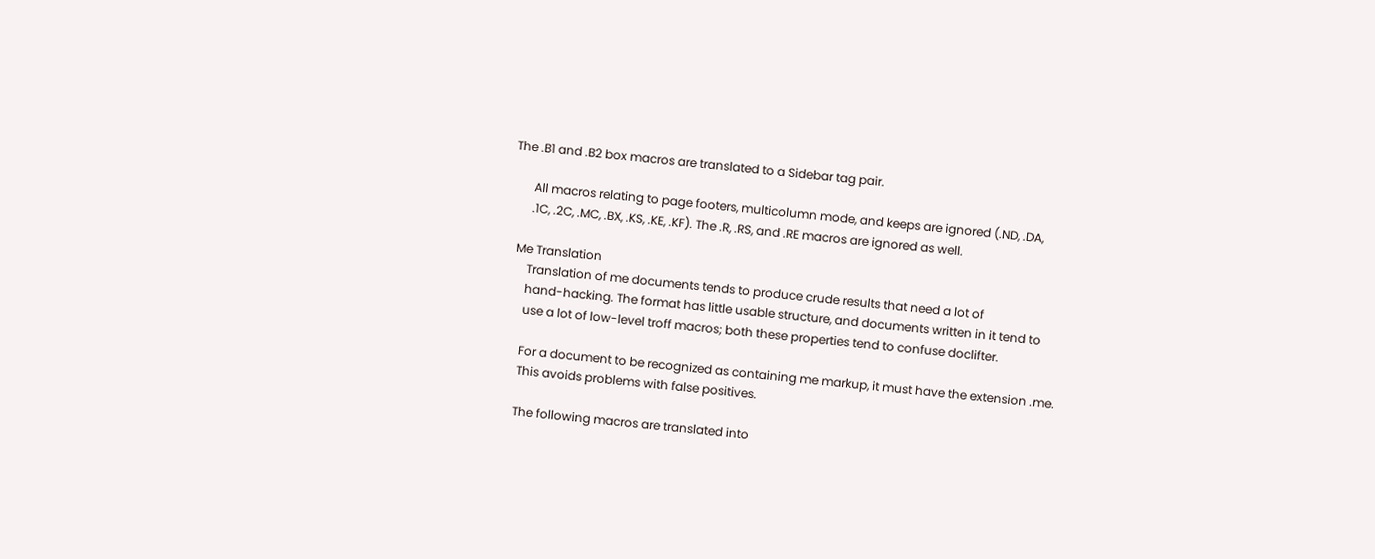The .B1 and .B2 box macros are translated to a Sidebar tag pair.

       All macros relating to page footers, multicolumn mode, and keeps are ignored (.ND, .DA,
       .1C, .2C, .MC, .BX, .KS, .KE, .KF). The .R, .RS, and .RE macros are ignored as well.

   Me Translation
       Translation of me documents tends to produce crude results that need a lot of
       hand-hacking. The format has little usable structure, and documents written in it tend to
       use a lot of low-level troff macros; both these properties tend to confuse doclifter.

       For a document to be recognized as containing me markup, it must have the extension .me.
       This avoids problems with false positives.

       The following macros are translated into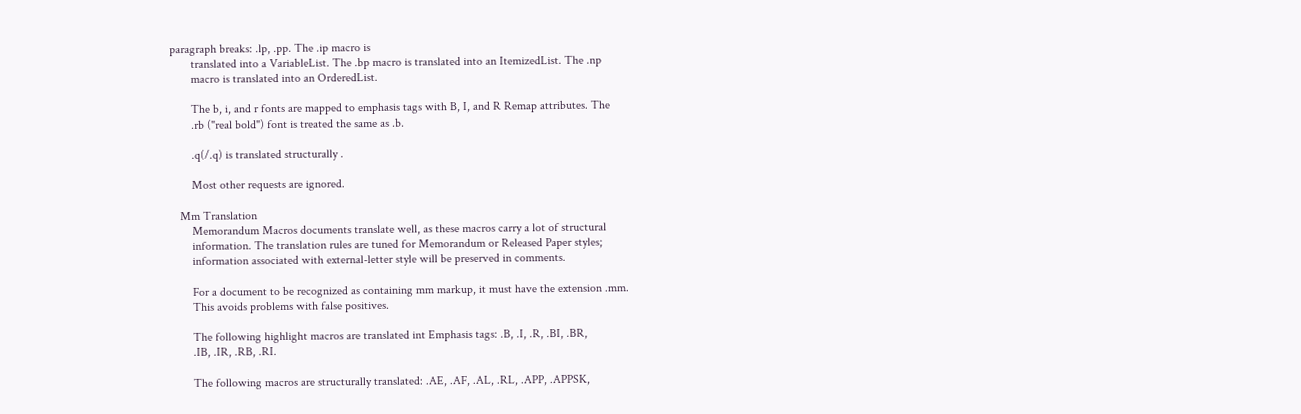paragraph breaks: .lp, .pp. The .ip macro is
       translated into a VariableList. The .bp macro is translated into an ItemizedList. The .np
       macro is translated into an OrderedList.

       The b, i, and r fonts are mapped to emphasis tags with B, I, and R Remap attributes. The
       .rb ("real bold") font is treated the same as .b.

       .q(/.q) is translated structurally .

       Most other requests are ignored.

   Mm Translation
       Memorandum Macros documents translate well, as these macros carry a lot of structural
       information. The translation rules are tuned for Memorandum or Released Paper styles;
       information associated with external-letter style will be preserved in comments.

       For a document to be recognized as containing mm markup, it must have the extension .mm.
       This avoids problems with false positives.

       The following highlight macros are translated int Emphasis tags: .B, .I, .R, .BI, .BR,
       .IB, .IR, .RB, .RI.

       The following macros are structurally translated: .AE, .AF, .AL, .RL, .APP, .APPSK,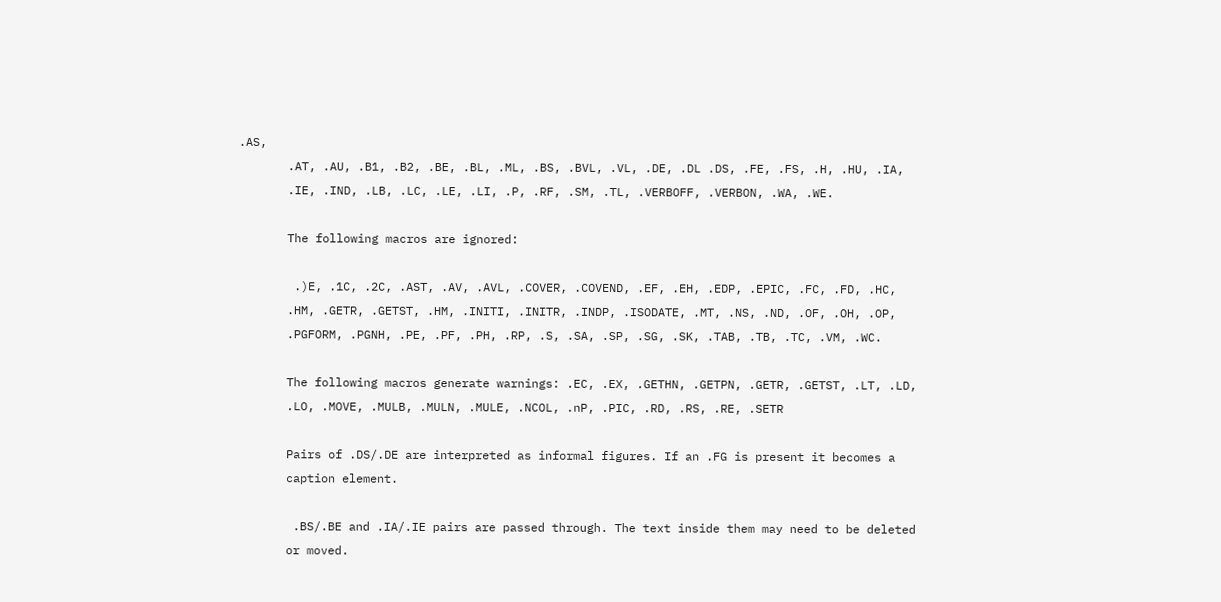.AS,
       .AT, .AU, .B1, .B2, .BE, .BL, .ML, .BS, .BVL, .VL, .DE, .DL .DS, .FE, .FS, .H, .HU, .IA,
       .IE, .IND, .LB, .LC, .LE, .LI, .P, .RF, .SM, .TL, .VERBOFF, .VERBON, .WA, .WE.

       The following macros are ignored:

        .)E, .1C, .2C, .AST, .AV, .AVL, .COVER, .COVEND, .EF, .EH, .EDP, .EPIC, .FC, .FD, .HC,
       .HM, .GETR, .GETST, .HM, .INITI, .INITR, .INDP, .ISODATE, .MT, .NS, .ND, .OF, .OH, .OP,
       .PGFORM, .PGNH, .PE, .PF, .PH, .RP, .S, .SA, .SP, .SG, .SK, .TAB, .TB, .TC, .VM, .WC.

       The following macros generate warnings: .EC, .EX, .GETHN, .GETPN, .GETR, .GETST, .LT, .LD,
       .LO, .MOVE, .MULB, .MULN, .MULE, .NCOL, .nP, .PIC, .RD, .RS, .RE, .SETR

       Pairs of .DS/.DE are interpreted as informal figures. If an .FG is present it becomes a
       caption element.

        .BS/.BE and .IA/.IE pairs are passed through. The text inside them may need to be deleted
       or moved.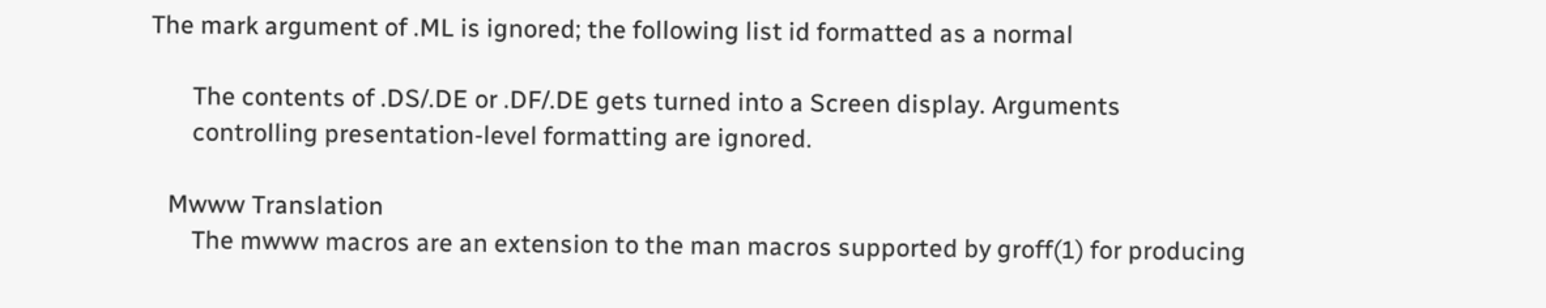The mark argument of .ML is ignored; the following list id formatted as a normal

       The contents of .DS/.DE or .DF/.DE gets turned into a Screen display. Arguments
       controlling presentation-level formatting are ignored.

   Mwww Translation
       The mwww macros are an extension to the man macros supported by groff(1) for producing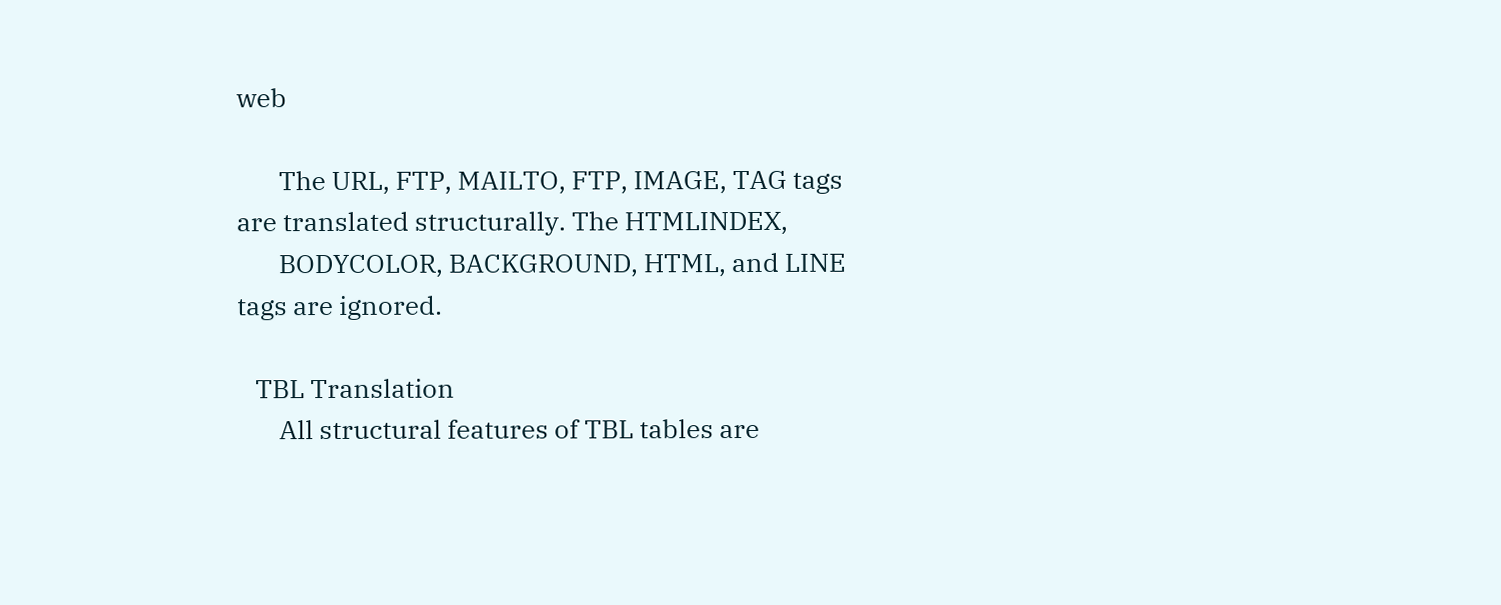web

       The URL, FTP, MAILTO, FTP, IMAGE, TAG tags are translated structurally. The HTMLINDEX,
       BODYCOLOR, BACKGROUND, HTML, and LINE tags are ignored.

   TBL Translation
       All structural features of TBL tables are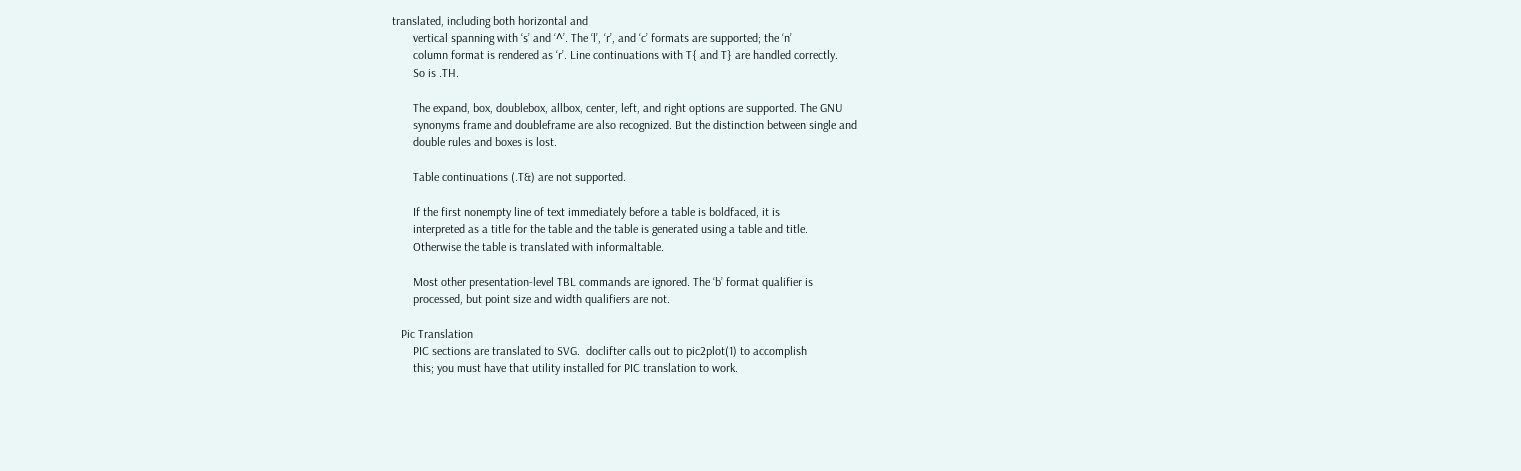translated, including both horizontal and
       vertical spanning with ‘s’ and ‘^’. The ‘l’, ‘r’, and ‘c’ formats are supported; the ‘n’
       column format is rendered as ‘r’. Line continuations with T{ and T} are handled correctly.
       So is .TH.

       The expand, box, doublebox, allbox, center, left, and right options are supported. The GNU
       synonyms frame and doubleframe are also recognized. But the distinction between single and
       double rules and boxes is lost.

       Table continuations (.T&) are not supported.

       If the first nonempty line of text immediately before a table is boldfaced, it is
       interpreted as a title for the table and the table is generated using a table and title.
       Otherwise the table is translated with informaltable.

       Most other presentation-level TBL commands are ignored. The ‘b’ format qualifier is
       processed, but point size and width qualifiers are not.

   Pic Translation
       PIC sections are translated to SVG.  doclifter calls out to pic2plot(1) to accomplish
       this; you must have that utility installed for PIC translation to work.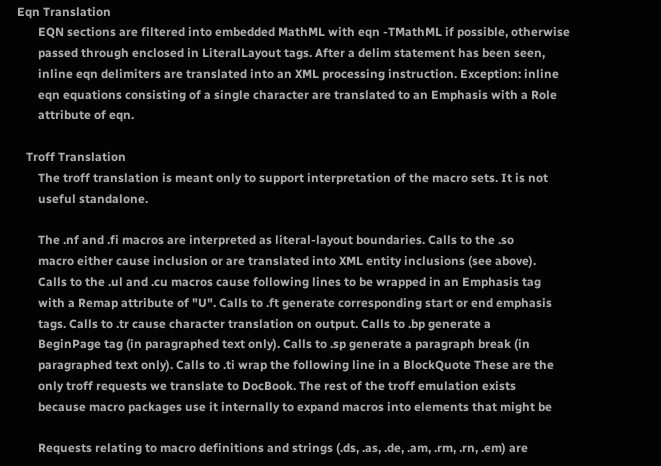Eqn Translation
       EQN sections are filtered into embedded MathML with eqn -TMathML if possible, otherwise
       passed through enclosed in LiteralLayout tags. After a delim statement has been seen,
       inline eqn delimiters are translated into an XML processing instruction. Exception: inline
       eqn equations consisting of a single character are translated to an Emphasis with a Role
       attribute of eqn.

   Troff Translation
       The troff translation is meant only to support interpretation of the macro sets. It is not
       useful standalone.

       The .nf and .fi macros are interpreted as literal-layout boundaries. Calls to the .so
       macro either cause inclusion or are translated into XML entity inclusions (see above).
       Calls to the .ul and .cu macros cause following lines to be wrapped in an Emphasis tag
       with a Remap attribute of "U". Calls to .ft generate corresponding start or end emphasis
       tags. Calls to .tr cause character translation on output. Calls to .bp generate a
       BeginPage tag (in paragraphed text only). Calls to .sp generate a paragraph break (in
       paragraphed text only). Calls to .ti wrap the following line in a BlockQuote These are the
       only troff requests we translate to DocBook. The rest of the troff emulation exists
       because macro packages use it internally to expand macros into elements that might be

       Requests relating to macro definitions and strings (.ds, .as, .de, .am, .rm, .rn, .em) are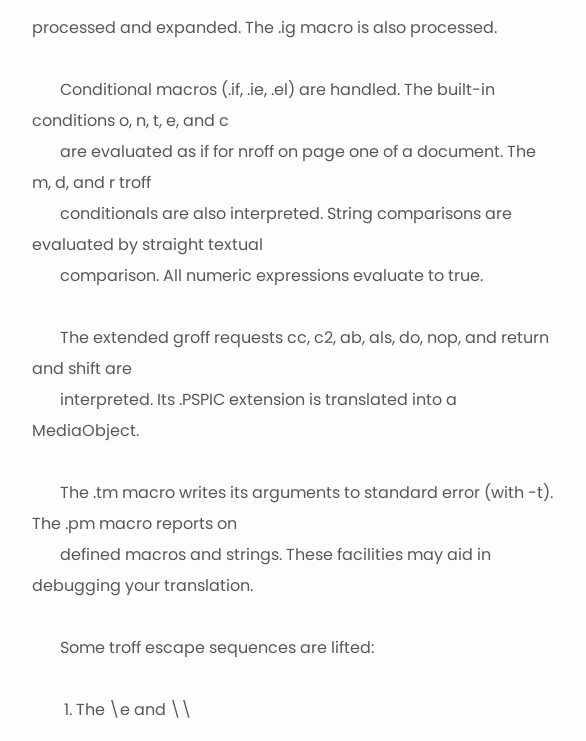processed and expanded. The .ig macro is also processed.

       Conditional macros (.if, .ie, .el) are handled. The built-in conditions o, n, t, e, and c
       are evaluated as if for nroff on page one of a document. The m, d, and r troff
       conditionals are also interpreted. String comparisons are evaluated by straight textual
       comparison. All numeric expressions evaluate to true.

       The extended groff requests cc, c2, ab, als, do, nop, and return and shift are
       interpreted. Its .PSPIC extension is translated into a MediaObject.

       The .tm macro writes its arguments to standard error (with -t). The .pm macro reports on
       defined macros and strings. These facilities may aid in debugging your translation.

       Some troff escape sequences are lifted:

        1. The \e and \\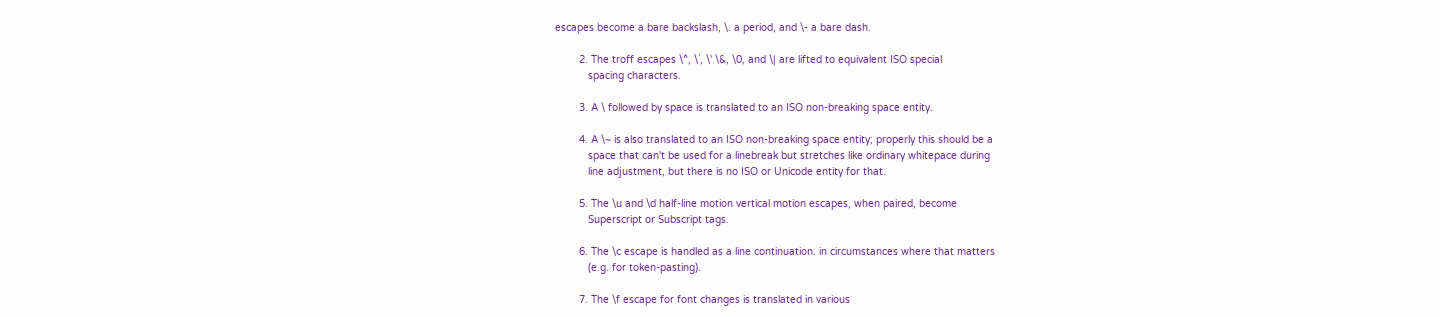escapes become a bare backslash, \. a period, and \- a bare dash.

        2. The troff escapes \^, \`, \' \&, \0, and \| are lifted to equivalent ISO special
           spacing characters.

        3. A \ followed by space is translated to an ISO non-breaking space entity.

        4. A \~ is also translated to an ISO non-breaking space entity; properly this should be a
           space that can't be used for a linebreak but stretches like ordinary whitepace during
           line adjustment, but there is no ISO or Unicode entity for that.

        5. The \u and \d half-line motion vertical motion escapes, when paired, become
           Superscript or Subscript tags.

        6. The \c escape is handled as a line continuation. in circumstances where that matters
           (e.g. for token-pasting).

        7. The \f escape for font changes is translated in various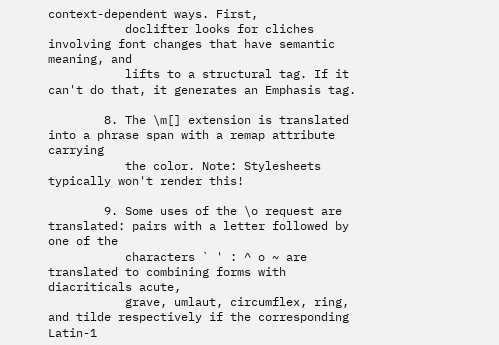context-dependent ways. First,
           doclifter looks for cliches involving font changes that have semantic meaning, and
           lifts to a structural tag. If it can't do that, it generates an Emphasis tag.

        8. The \m[] extension is translated into a phrase span with a remap attribute carrying
           the color. Note: Stylesheets typically won't render this!

        9. Some uses of the \o request are translated: pairs with a letter followed by one of the
           characters ` ' : ^ o ~ are translated to combining forms with diacriticals acute,
           grave, umlaut, circumflex, ring, and tilde respectively if the corresponding Latin-1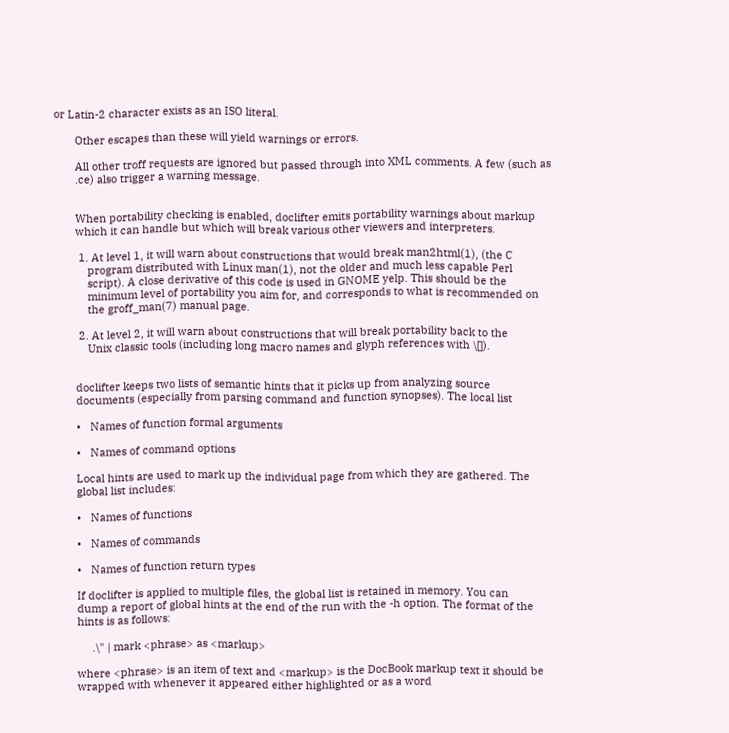or Latin-2 character exists as an ISO literal.

       Other escapes than these will yield warnings or errors.

       All other troff requests are ignored but passed through into XML comments. A few (such as
       .ce) also trigger a warning message.


       When portability checking is enabled, doclifter emits portability warnings about markup
       which it can handle but which will break various other viewers and interpreters.

        1. At level 1, it will warn about constructions that would break man2html(1), (the C
           program distributed with Linux man(1), not the older and much less capable Perl
           script). A close derivative of this code is used in GNOME yelp. This should be the
           minimum level of portability you aim for, and corresponds to what is recommended on
           the groff_man(7) manual page.

        2. At level 2, it will warn about constructions that will break portability back to the
           Unix classic tools (including long macro names and glyph references with \[]).


       doclifter keeps two lists of semantic hints that it picks up from analyzing source
       documents (especially from parsing command and function synopses). The local list

       •   Names of function formal arguments

       •   Names of command options

       Local hints are used to mark up the individual page from which they are gathered. The
       global list includes:

       •   Names of functions

       •   Names of commands

       •   Names of function return types

       If doclifter is applied to multiple files, the global list is retained in memory. You can
       dump a report of global hints at the end of the run with the -h option. The format of the
       hints is as follows:

            .\" | mark <phrase> as <markup>

       where <phrase> is an item of text and <markup> is the DocBook markup text it should be
       wrapped with whenever it appeared either highlighted or as a word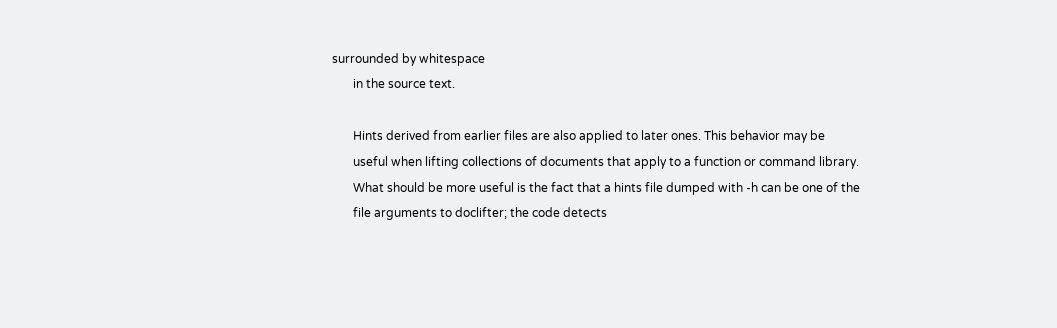surrounded by whitespace
       in the source text.

       Hints derived from earlier files are also applied to later ones. This behavior may be
       useful when lifting collections of documents that apply to a function or command library.
       What should be more useful is the fact that a hints file dumped with -h can be one of the
       file arguments to doclifter; the code detects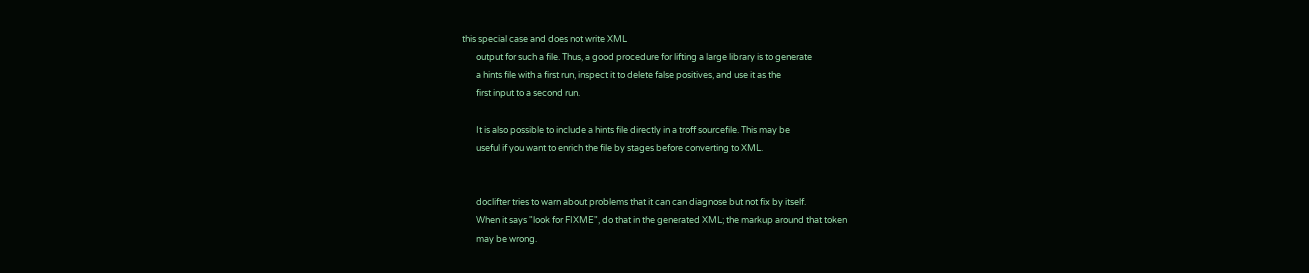this special case and does not write XML
       output for such a file. Thus, a good procedure for lifting a large library is to generate
       a hints file with a first run, inspect it to delete false positives, and use it as the
       first input to a second run.

       It is also possible to include a hints file directly in a troff sourcefile. This may be
       useful if you want to enrich the file by stages before converting to XML.


       doclifter tries to warn about problems that it can can diagnose but not fix by itself.
       When it says "look for FIXME", do that in the generated XML; the markup around that token
       may be wrong.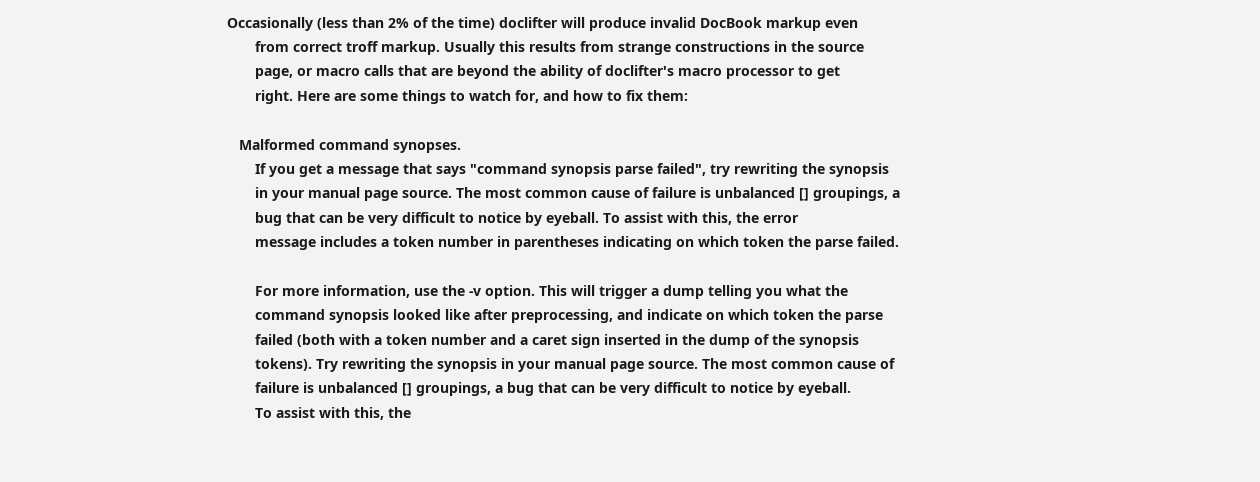Occasionally (less than 2% of the time) doclifter will produce invalid DocBook markup even
       from correct troff markup. Usually this results from strange constructions in the source
       page, or macro calls that are beyond the ability of doclifter's macro processor to get
       right. Here are some things to watch for, and how to fix them:

   Malformed command synopses.
       If you get a message that says "command synopsis parse failed", try rewriting the synopsis
       in your manual page source. The most common cause of failure is unbalanced [] groupings, a
       bug that can be very difficult to notice by eyeball. To assist with this, the error
       message includes a token number in parentheses indicating on which token the parse failed.

       For more information, use the -v option. This will trigger a dump telling you what the
       command synopsis looked like after preprocessing, and indicate on which token the parse
       failed (both with a token number and a caret sign inserted in the dump of the synopsis
       tokens). Try rewriting the synopsis in your manual page source. The most common cause of
       failure is unbalanced [] groupings, a bug that can be very difficult to notice by eyeball.
       To assist with this, the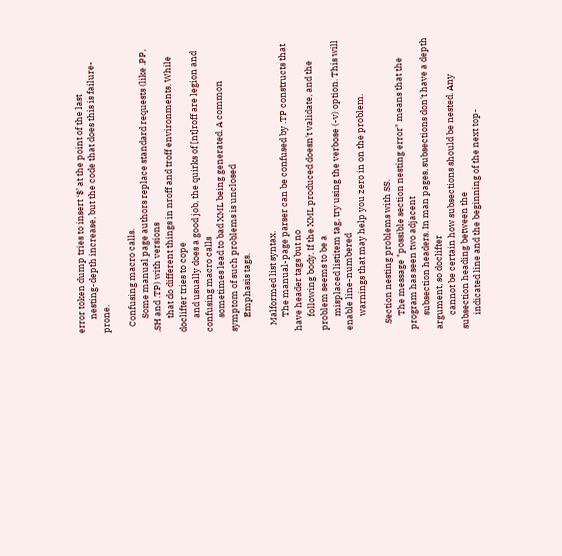error token dump tries to insert ‘$’ at the point of the last
       nesting-depth increase, but the code that does this is failure-prone.

   Confusing macro calls.
       Some manual page authors replace standard requests (like .PP, .SH and .TP) with versions
       that do different things in nroff and troff environments. While doclifter tries to cope
       and usually does a good job, the quirks of [nt]roff are legion and confusing macro calls
       sometimes lead to bad XML being generated. A common symptom of such problems is unclosed
       Emphasis tags.

   Malformed list syntax.
       The manual-page parser can be confused by .TP constructs that have header tags but no
       following body. If the XML produced doesn't validate, and the problem seems to be a
       misplaced listitem tag, try using the verbose (-v) option. This will enable line-numbered
       warnings that may help you zero in on the problem.

   Section nesting problems with SS.
       The message "possible section nesting error" means that the program has seen two adjacent
       subsection headers. In man pages, subsections don't have a depth argument, so doclifter
       cannot be certain how subsections should be nested. Any subsection heading between the
       indicated line and the beginning of the next top-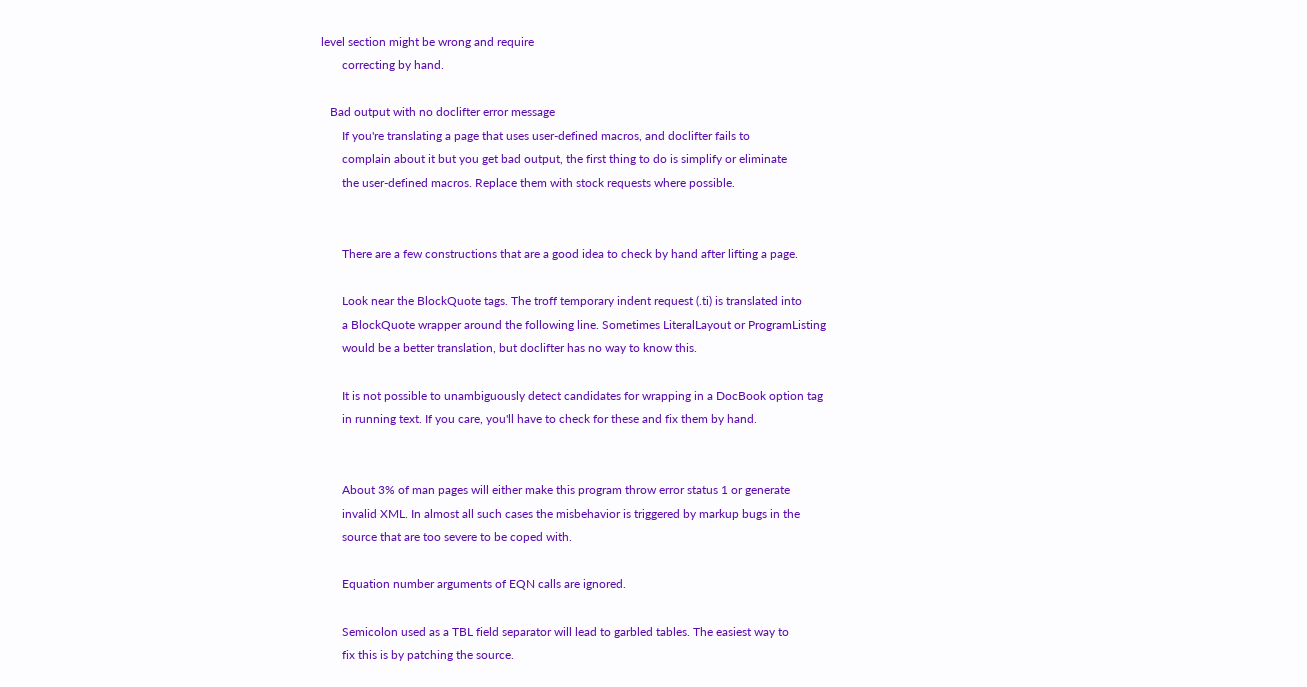level section might be wrong and require
       correcting by hand.

   Bad output with no doclifter error message
       If you're translating a page that uses user-defined macros, and doclifter fails to
       complain about it but you get bad output, the first thing to do is simplify or eliminate
       the user-defined macros. Replace them with stock requests where possible.


       There are a few constructions that are a good idea to check by hand after lifting a page.

       Look near the BlockQuote tags. The troff temporary indent request (.ti) is translated into
       a BlockQuote wrapper around the following line. Sometimes LiteralLayout or ProgramListing
       would be a better translation, but doclifter has no way to know this.

       It is not possible to unambiguously detect candidates for wrapping in a DocBook option tag
       in running text. If you care, you'll have to check for these and fix them by hand.


       About 3% of man pages will either make this program throw error status 1 or generate
       invalid XML. In almost all such cases the misbehavior is triggered by markup bugs in the
       source that are too severe to be coped with.

       Equation number arguments of EQN calls are ignored.

       Semicolon used as a TBL field separator will lead to garbled tables. The easiest way to
       fix this is by patching the source.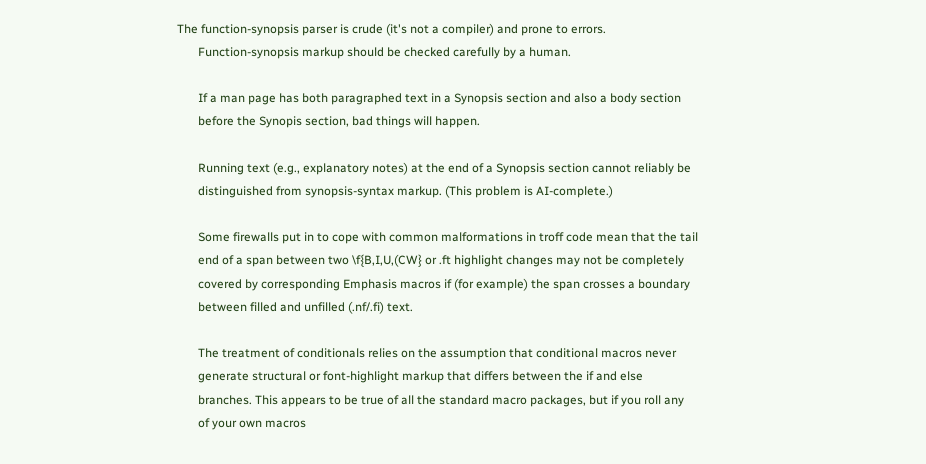The function-synopsis parser is crude (it's not a compiler) and prone to errors.
       Function-synopsis markup should be checked carefully by a human.

       If a man page has both paragraphed text in a Synopsis section and also a body section
       before the Synopis section, bad things will happen.

       Running text (e.g., explanatory notes) at the end of a Synopsis section cannot reliably be
       distinguished from synopsis-syntax markup. (This problem is AI-complete.)

       Some firewalls put in to cope with common malformations in troff code mean that the tail
       end of a span between two \f{B,I,U,(CW} or .ft highlight changes may not be completely
       covered by corresponding Emphasis macros if (for example) the span crosses a boundary
       between filled and unfilled (.nf/.fi) text.

       The treatment of conditionals relies on the assumption that conditional macros never
       generate structural or font-highlight markup that differs between the if and else
       branches. This appears to be true of all the standard macro packages, but if you roll any
       of your own macros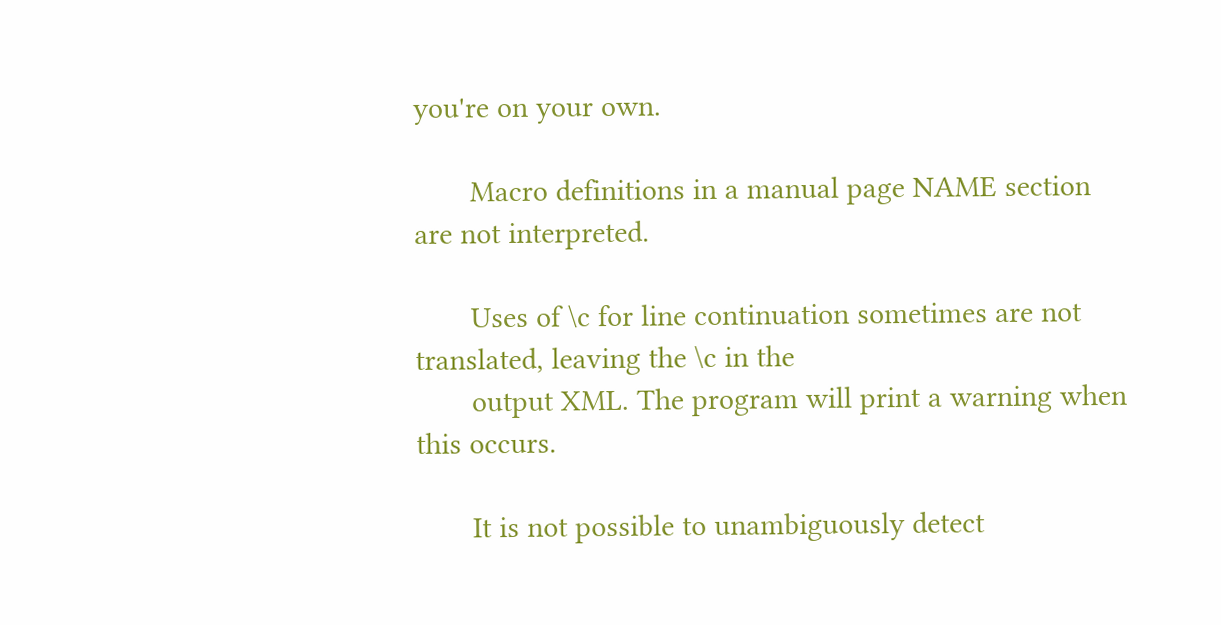you're on your own.

       Macro definitions in a manual page NAME section are not interpreted.

       Uses of \c for line continuation sometimes are not translated, leaving the \c in the
       output XML. The program will print a warning when this occurs.

       It is not possible to unambiguously detect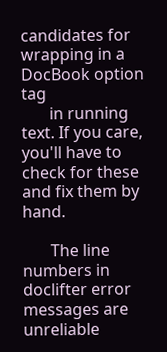candidates for wrapping in a DocBook option tag
       in running text. If you care, you'll have to check for these and fix them by hand.

       The line numbers in doclifter error messages are unreliable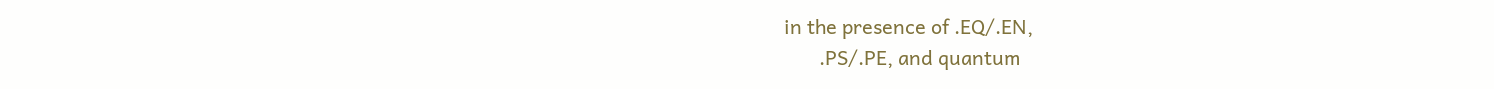in the presence of .EQ/.EN,
       .PS/.PE, and quantum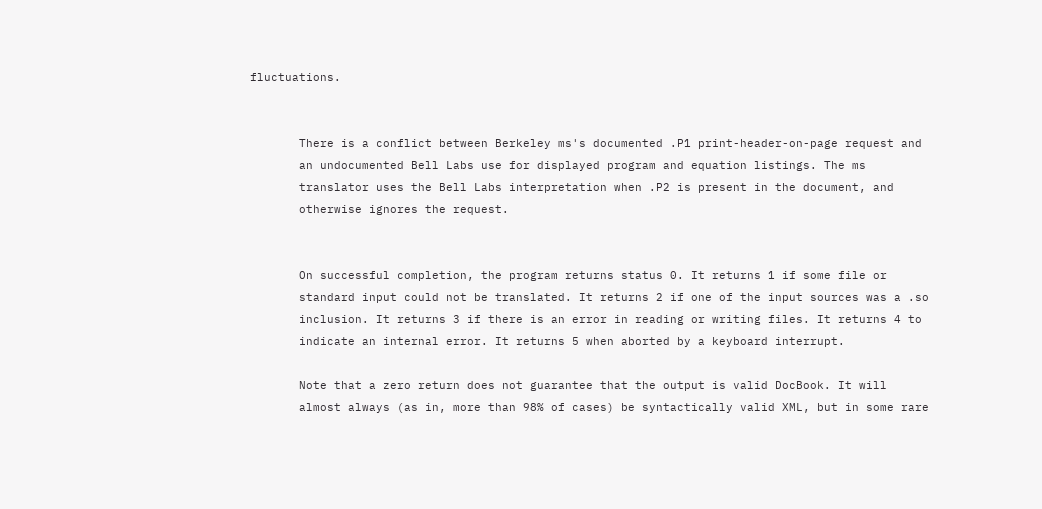fluctuations.


       There is a conflict between Berkeley ms's documented .P1 print-header-on-page request and
       an undocumented Bell Labs use for displayed program and equation listings. The ms
       translator uses the Bell Labs interpretation when .P2 is present in the document, and
       otherwise ignores the request.


       On successful completion, the program returns status 0. It returns 1 if some file or
       standard input could not be translated. It returns 2 if one of the input sources was a .so
       inclusion. It returns 3 if there is an error in reading or writing files. It returns 4 to
       indicate an internal error. It returns 5 when aborted by a keyboard interrupt.

       Note that a zero return does not guarantee that the output is valid DocBook. It will
       almost always (as in, more than 98% of cases) be syntactically valid XML, but in some rare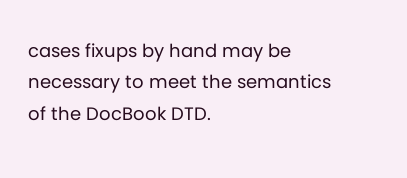cases fixups by hand may be necessary to meet the semantics of the DocBook DTD.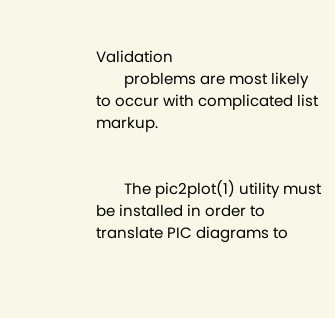Validation
       problems are most likely to occur with complicated list markup.


       The pic2plot(1) utility must be installed in order to translate PIC diagrams to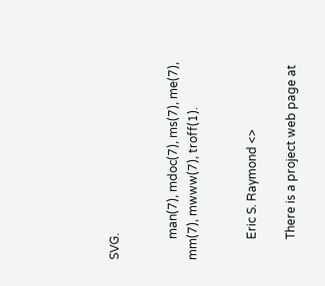SVG.


       man(7), mdoc(7), ms(7), me(7), mm(7), mwww(7), troff(1).


       Eric S. Raymond <>

       There is a project web page at